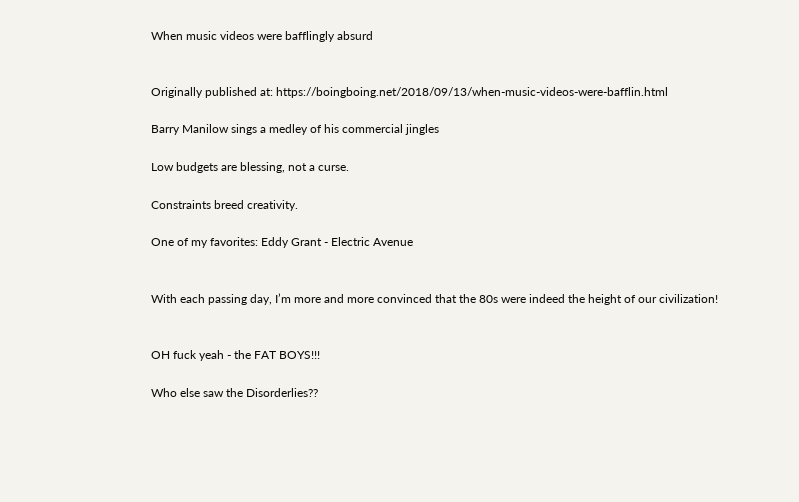When music videos were bafflingly absurd


Originally published at: https://boingboing.net/2018/09/13/when-music-videos-were-bafflin.html

Barry Manilow sings a medley of his commercial jingles

Low budgets are blessing, not a curse.

Constraints breed creativity.

One of my favorites: Eddy Grant - Electric Avenue


With each passing day, I’m more and more convinced that the 80s were indeed the height of our civilization!


OH fuck yeah - the FAT BOYS!!!

Who else saw the Disorderlies??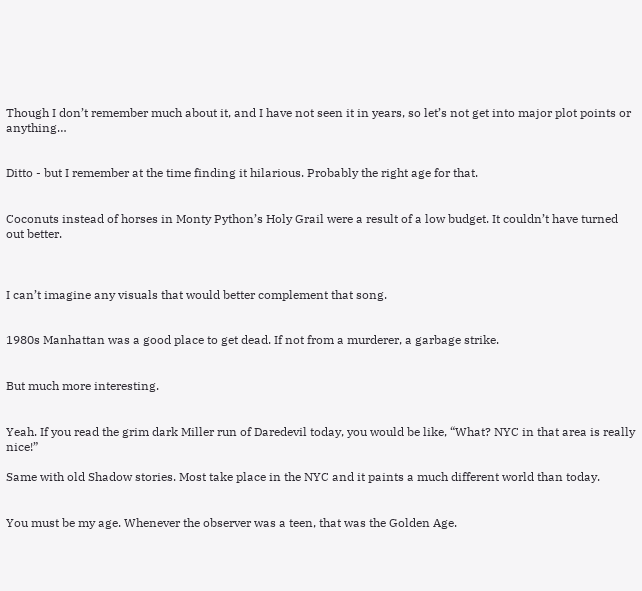Though I don’t remember much about it, and I have not seen it in years, so let’s not get into major plot points or anything…


Ditto - but I remember at the time finding it hilarious. Probably the right age for that.


Coconuts instead of horses in Monty Python’s Holy Grail were a result of a low budget. It couldn’t have turned out better.



I can’t imagine any visuals that would better complement that song.


1980s Manhattan was a good place to get dead. If not from a murderer, a garbage strike.


But much more interesting.


Yeah. If you read the grim dark Miller run of Daredevil today, you would be like, “What? NYC in that area is really nice!”

Same with old Shadow stories. Most take place in the NYC and it paints a much different world than today.


You must be my age. Whenever the observer was a teen, that was the Golden Age.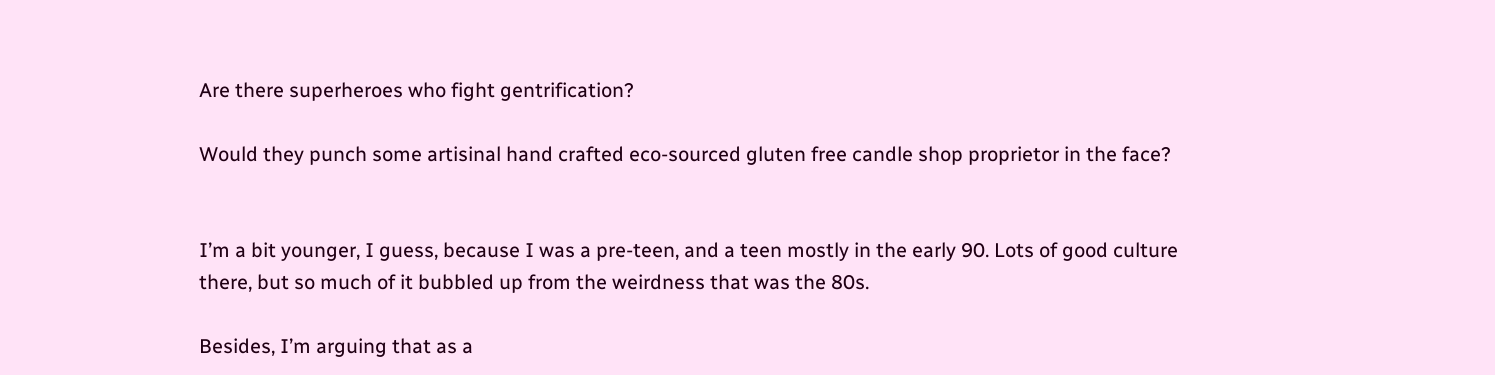Are there superheroes who fight gentrification?

Would they punch some artisinal hand crafted eco-sourced gluten free candle shop proprietor in the face?


I’m a bit younger, I guess, because I was a pre-teen, and a teen mostly in the early 90. Lots of good culture there, but so much of it bubbled up from the weirdness that was the 80s.

Besides, I’m arguing that as a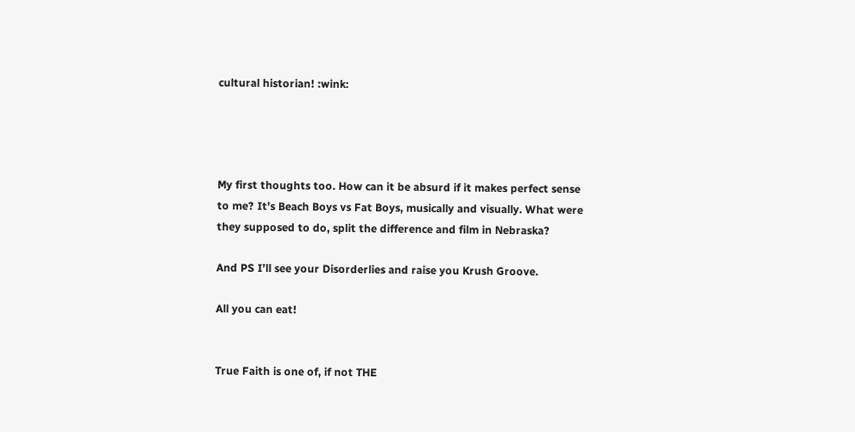cultural historian! :wink:




My first thoughts too. How can it be absurd if it makes perfect sense to me? It’s Beach Boys vs Fat Boys, musically and visually. What were they supposed to do, split the difference and film in Nebraska?

And PS I’ll see your Disorderlies and raise you Krush Groove.

All you can eat!


True Faith is one of, if not THE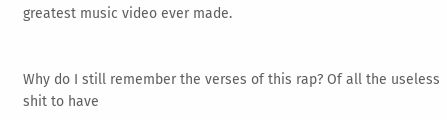greatest music video ever made.


Why do I still remember the verses of this rap? Of all the useless shit to have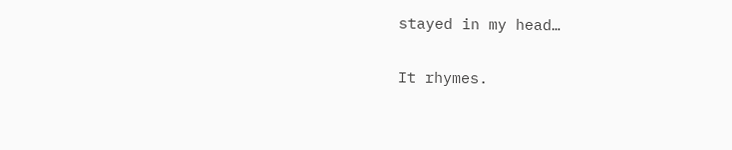stayed in my head…


It rhymes.